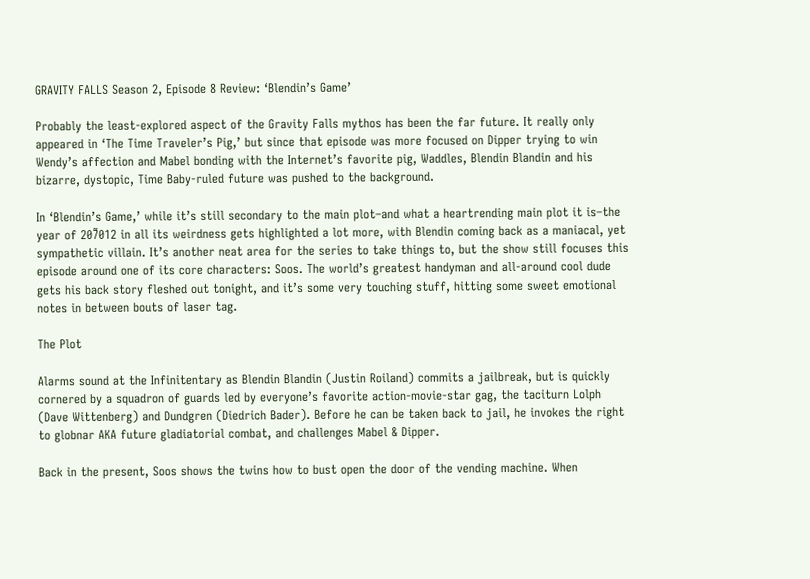GRAVITY FALLS Season 2, Episode 8 Review: ‘Blendin’s Game’

Probably the least-explored aspect of the Gravity Falls mythos has been the far future. It really only appeared in ‘The Time Traveler’s Pig,’ but since that episode was more focused on Dipper trying to win Wendy’s affection and Mabel bonding with the Internet’s favorite pig, Waddles, Blendin Blandin and his bizarre, dystopic, Time Baby-ruled future was pushed to the background.

In ‘Blendin’s Game,’ while it’s still secondary to the main plot–and what a heartrending main plot it is–the year of 207̃012 in all its weirdness gets highlighted a lot more, with Blendin coming back as a maniacal, yet sympathetic villain. It’s another neat area for the series to take things to, but the show still focuses this episode around one of its core characters: Soos. The world’s greatest handyman and all-around cool dude gets his back story fleshed out tonight, and it’s some very touching stuff, hitting some sweet emotional notes in between bouts of laser tag.

The Plot

Alarms sound at the Infinitentary as Blendin Blandin (Justin Roiland) commits a jailbreak, but is quickly cornered by a squadron of guards led by everyone’s favorite action-movie-star gag, the taciturn Lolph (Dave Wittenberg) and Dundgren (Diedrich Bader). Before he can be taken back to jail, he invokes the right to globnar AKA future gladiatorial combat, and challenges Mabel & Dipper.

Back in the present, Soos shows the twins how to bust open the door of the vending machine. When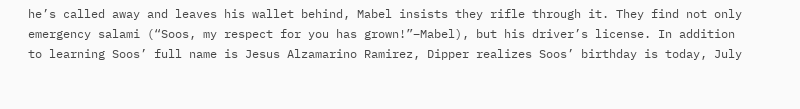he’s called away and leaves his wallet behind, Mabel insists they rifle through it. They find not only emergency salami (“Soos, my respect for you has grown!”–Mabel), but his driver’s license. In addition to learning Soos’ full name is Jesus Alzamarino Ramirez, Dipper realizes Soos’ birthday is today, July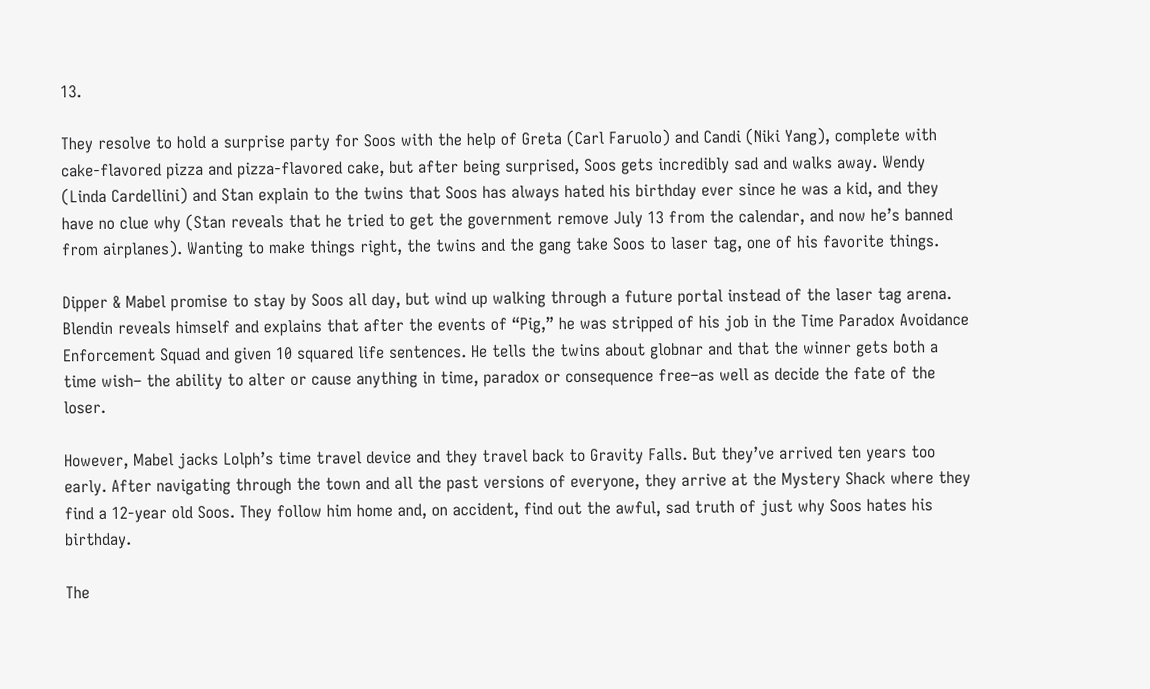13.

They resolve to hold a surprise party for Soos with the help of Greta (Carl Faruolo) and Candi (Niki Yang), complete with cake-flavored pizza and pizza-flavored cake, but after being surprised, Soos gets incredibly sad and walks away. Wendy (Linda Cardellini) and Stan explain to the twins that Soos has always hated his birthday ever since he was a kid, and they have no clue why (Stan reveals that he tried to get the government remove July 13 from the calendar, and now he’s banned from airplanes). Wanting to make things right, the twins and the gang take Soos to laser tag, one of his favorite things.

Dipper & Mabel promise to stay by Soos all day, but wind up walking through a future portal instead of the laser tag arena. Blendin reveals himself and explains that after the events of “Pig,” he was stripped of his job in the Time Paradox Avoidance Enforcement Squad and given 10 squared life sentences. He tells the twins about globnar and that the winner gets both a time wish– the ability to alter or cause anything in time, paradox or consequence free–as well as decide the fate of the loser.

However, Mabel jacks Lolph’s time travel device and they travel back to Gravity Falls. But they’ve arrived ten years too early. After navigating through the town and all the past versions of everyone, they arrive at the Mystery Shack where they find a 12-year old Soos. They follow him home and, on accident, find out the awful, sad truth of just why Soos hates his birthday.

The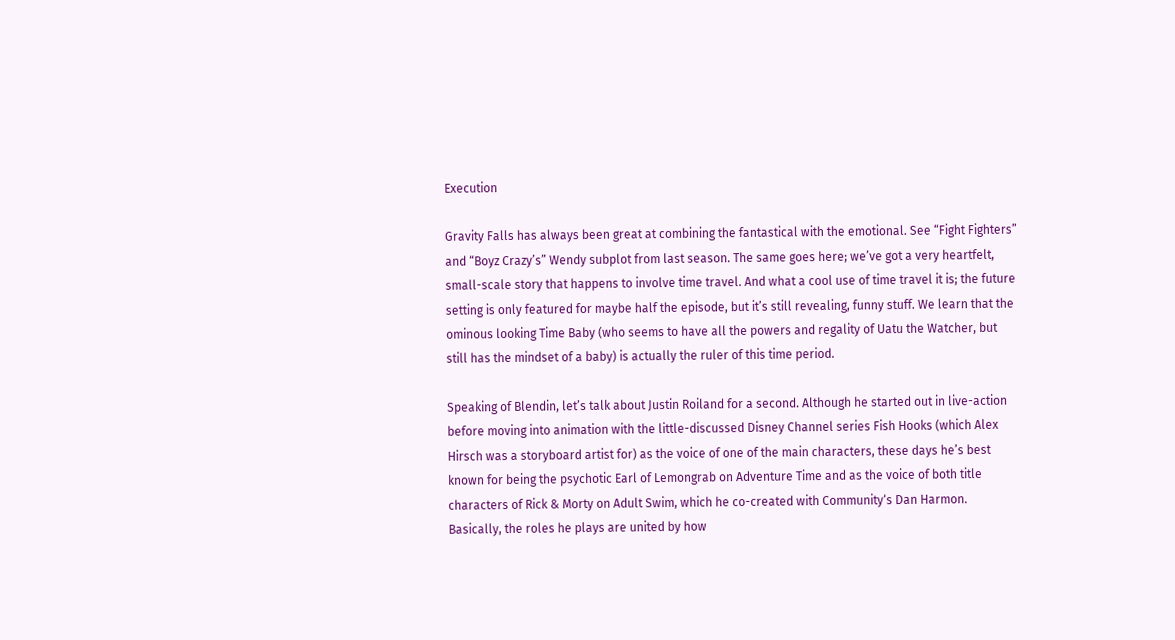Execution

Gravity Falls has always been great at combining the fantastical with the emotional. See “Fight Fighters” and “Boyz Crazy’s” Wendy subplot from last season. The same goes here; we’ve got a very heartfelt, small-scale story that happens to involve time travel. And what a cool use of time travel it is; the future setting is only featured for maybe half the episode, but it’s still revealing, funny stuff. We learn that the ominous looking Time Baby (who seems to have all the powers and regality of Uatu the Watcher, but still has the mindset of a baby) is actually the ruler of this time period.

Speaking of Blendin, let’s talk about Justin Roiland for a second. Although he started out in live-action before moving into animation with the little-discussed Disney Channel series Fish Hooks (which Alex Hirsch was a storyboard artist for) as the voice of one of the main characters, these days he’s best known for being the psychotic Earl of Lemongrab on Adventure Time and as the voice of both title characters of Rick & Morty on Adult Swim, which he co-created with Community‘s Dan Harmon. Basically, the roles he plays are united by how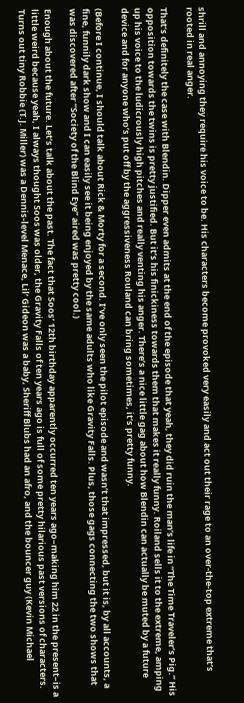shrill and annoying they require his voice to be. His characters become provoked very easily and act out their rage to an over-the-top extreme that’s rooted in real anger.

That’s definitely the case with Blendin. Dipper even admits at the end of the episode that yeah, they did ruin the man’s life in “The Time Traveler’s Pig.” His opposition towards the twins is pretty justified. But it’s his finickiness towards them that makes it really funny. Roiland sells it to the extreme, amping up his voice to the ludicrously high pitches and really venting his anger. There’s a nice little gag about how Blendin can actually be muted by a future device and for anyone who’s put off by the aggressiveness Rouland can bring sometimes, it’s pretty funny.

(Before I continue, I should talk about Rick & Morty for a second. I’ve only seen the pilot episode and wasn’t that impressed, but it is, by all accounts, a fine, funnily dark show and I can easily see it being enjoyed by the same adults who like Gravity Falls. Plus, those gags connecting the two shows that was discovered after “Society of the Blind Eye” aired was pretty cool.)

Enough about the future. Let’s talk about the past. The fact that Soos’ 12th birthday apparently occurred ten years ago–making him 22 in the present–is a little weird because yeah, I always thought Soos was older, the Gravity Falls of ten years ago is full of some pretty hilarious past versions of characters. Turns out tiny Robbie (T.J. Miller) was a Dennis-level Menace, Lil’ Gideon was a baby, Sheriff Blubs had an afro, and the bouncer guy (Kevin Michael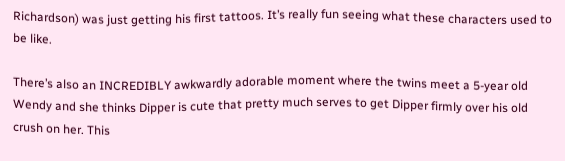Richardson) was just getting his first tattoos. It’s really fun seeing what these characters used to be like.

There’s also an INCREDIBLY awkwardly adorable moment where the twins meet a 5-year old Wendy and she thinks Dipper is cute that pretty much serves to get Dipper firmly over his old crush on her. This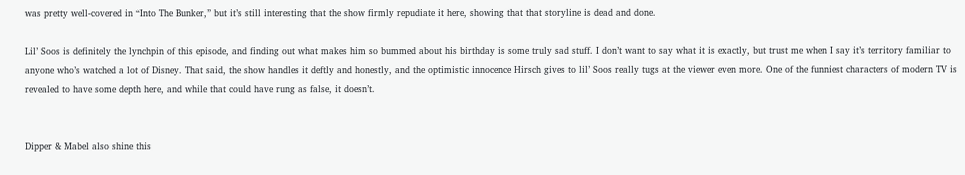was pretty well-covered in “Into The Bunker,” but it’s still interesting that the show firmly repudiate it here, showing that that storyline is dead and done.

Lil’ Soos is definitely the lynchpin of this episode, and finding out what makes him so bummed about his birthday is some truly sad stuff. I don’t want to say what it is exactly, but trust me when I say it’s territory familiar to anyone who’s watched a lot of Disney. That said, the show handles it deftly and honestly, and the optimistic innocence Hirsch gives to lil’ Soos really tugs at the viewer even more. One of the funniest characters of modern TV is revealed to have some depth here, and while that could have rung as false, it doesn’t.


Dipper & Mabel also shine this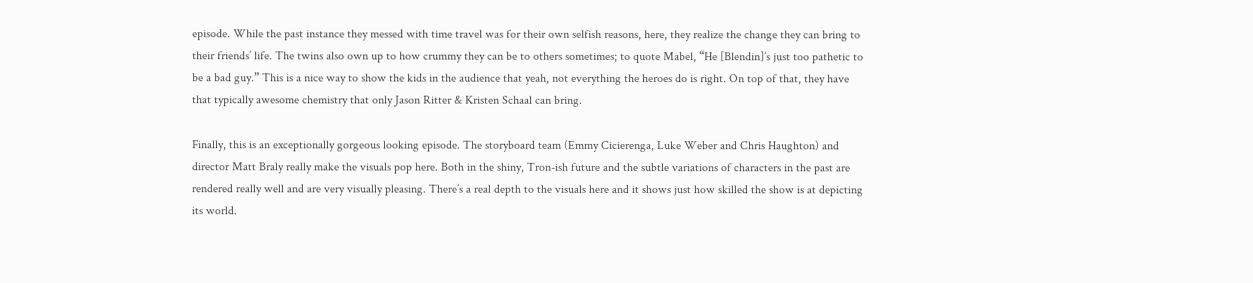episode. While the past instance they messed with time travel was for their own selfish reasons, here, they realize the change they can bring to their friends’ life. The twins also own up to how crummy they can be to others sometimes; to quote Mabel, “He [Blendin]’s just too pathetic to be a bad guy.” This is a nice way to show the kids in the audience that yeah, not everything the heroes do is right. On top of that, they have that typically awesome chemistry that only Jason Ritter & Kristen Schaal can bring.

Finally, this is an exceptionally gorgeous looking episode. The storyboard team (Emmy Cicierenga, Luke Weber and Chris Haughton) and director Matt Braly really make the visuals pop here. Both in the shiny, Tron-ish future and the subtle variations of characters in the past are rendered really well and are very visually pleasing. There’s a real depth to the visuals here and it shows just how skilled the show is at depicting its world.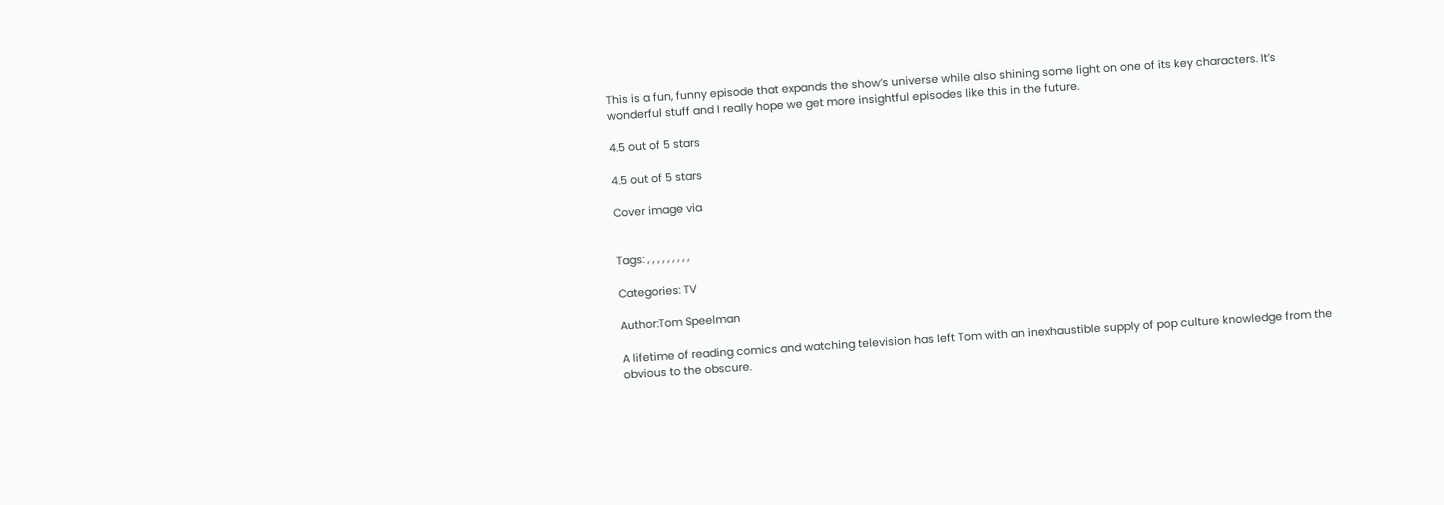This is a fun, funny episode that expands the show’s universe while also shining some light on one of its key characters. It’s wonderful stuff and I really hope we get more insightful episodes like this in the future.

4.5 out of 5 stars

4.5 out of 5 stars

Cover image via


Tags: , , , , , , , , ,

Categories: TV

Author:Tom Speelman

A lifetime of reading comics and watching television has left Tom with an inexhaustible supply of pop culture knowledge from the obvious to the obscure.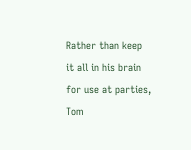Rather than keep it all in his brain for use at parties, Tom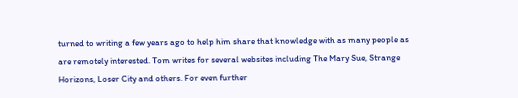turned to writing a few years ago to help him share that knowledge with as many people as are remotely interested. Tom writes for several websites including The Mary Sue, Strange Horizons, Loser City and others. For even further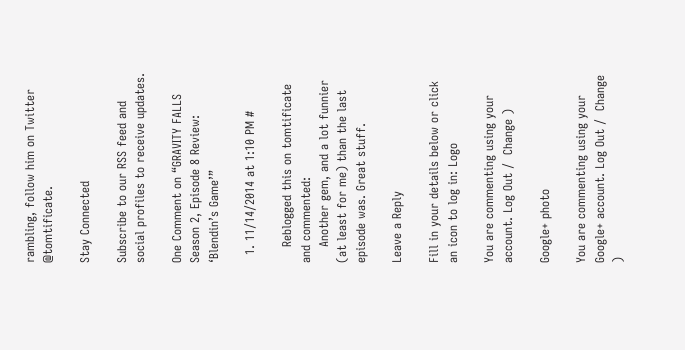rambling, follow him on Twitter @tomtificate.

Stay Connected

Subscribe to our RSS feed and social profiles to receive updates.

One Comment on “GRAVITY FALLS Season 2, Episode 8 Review: ‘Blendin’s Game’”

  1. 11/14/2014 at 1:10 PM #

    Reblogged this on tomtificate and commented:
    Another gem, and a lot funnier (at least for me) than the last episode was. Great stuff.

Leave a Reply

Fill in your details below or click an icon to log in: Logo

You are commenting using your account. Log Out /  Change )

Google+ photo

You are commenting using your Google+ account. Log Out /  Change )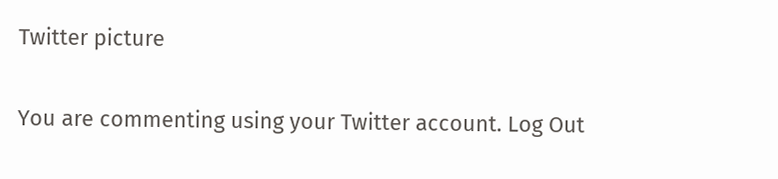Twitter picture

You are commenting using your Twitter account. Log Out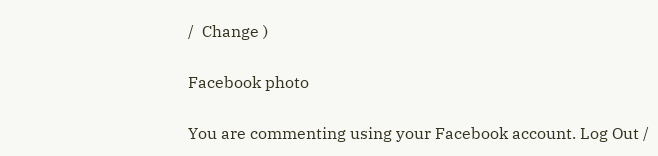/  Change )

Facebook photo

You are commenting using your Facebook account. Log Out /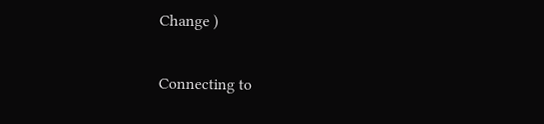Change )


Connecting to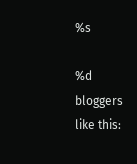%s

%d bloggers like this: